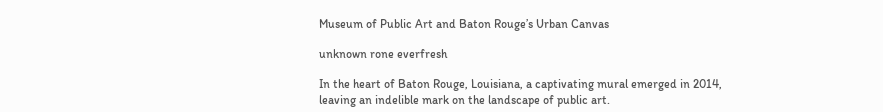Museum of Public Art and Baton Rouge’s Urban Canvas

unknown rone everfresh

In the heart of Baton Rouge, Louisiana, a captivating mural emerged in 2014, leaving an indelible mark on the landscape of public art.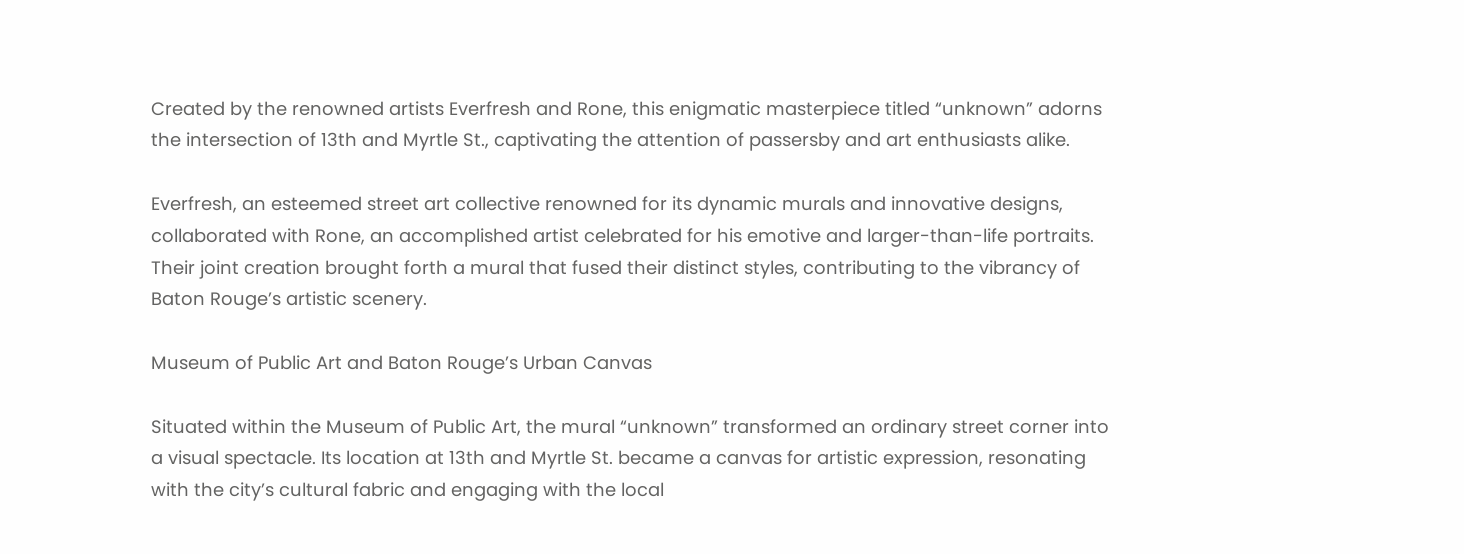Created by the renowned artists Everfresh and Rone, this enigmatic masterpiece titled “unknown” adorns the intersection of 13th and Myrtle St., captivating the attention of passersby and art enthusiasts alike.

Everfresh, an esteemed street art collective renowned for its dynamic murals and innovative designs, collaborated with Rone, an accomplished artist celebrated for his emotive and larger-than-life portraits. Their joint creation brought forth a mural that fused their distinct styles, contributing to the vibrancy of Baton Rouge’s artistic scenery.

Museum of Public Art and Baton Rouge’s Urban Canvas

Situated within the Museum of Public Art, the mural “unknown” transformed an ordinary street corner into a visual spectacle. Its location at 13th and Myrtle St. became a canvas for artistic expression, resonating with the city’s cultural fabric and engaging with the local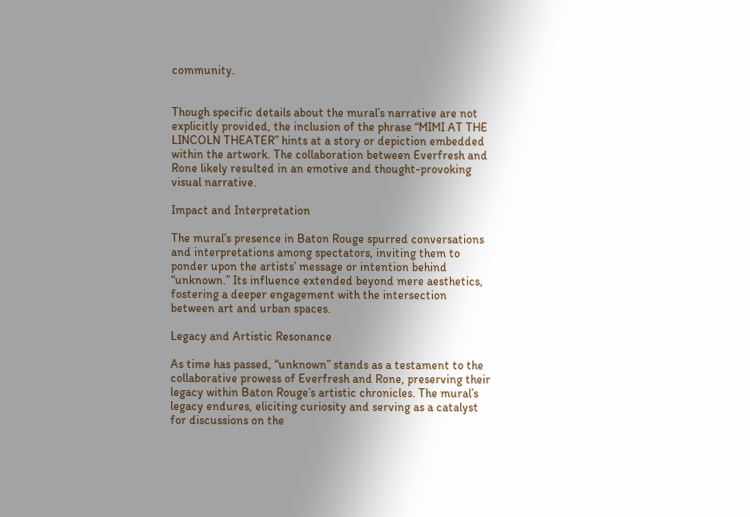community.


Though specific details about the mural’s narrative are not explicitly provided, the inclusion of the phrase “MIMI AT THE LINCOLN THEATER” hints at a story or depiction embedded within the artwork. The collaboration between Everfresh and Rone likely resulted in an emotive and thought-provoking visual narrative.

Impact and Interpretation

The mural’s presence in Baton Rouge spurred conversations and interpretations among spectators, inviting them to ponder upon the artists’ message or intention behind “unknown.” Its influence extended beyond mere aesthetics, fostering a deeper engagement with the intersection between art and urban spaces.

Legacy and Artistic Resonance

As time has passed, “unknown” stands as a testament to the collaborative prowess of Everfresh and Rone, preserving their legacy within Baton Rouge’s artistic chronicles. The mural’s legacy endures, eliciting curiosity and serving as a catalyst for discussions on the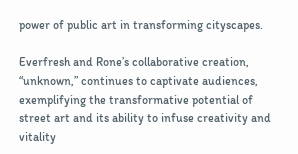power of public art in transforming cityscapes.

Everfresh and Rone’s collaborative creation, “unknown,” continues to captivate audiences, exemplifying the transformative potential of street art and its ability to infuse creativity and vitality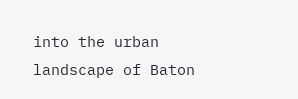into the urban landscape of Baton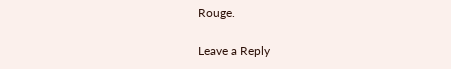Rouge.

Leave a Reply